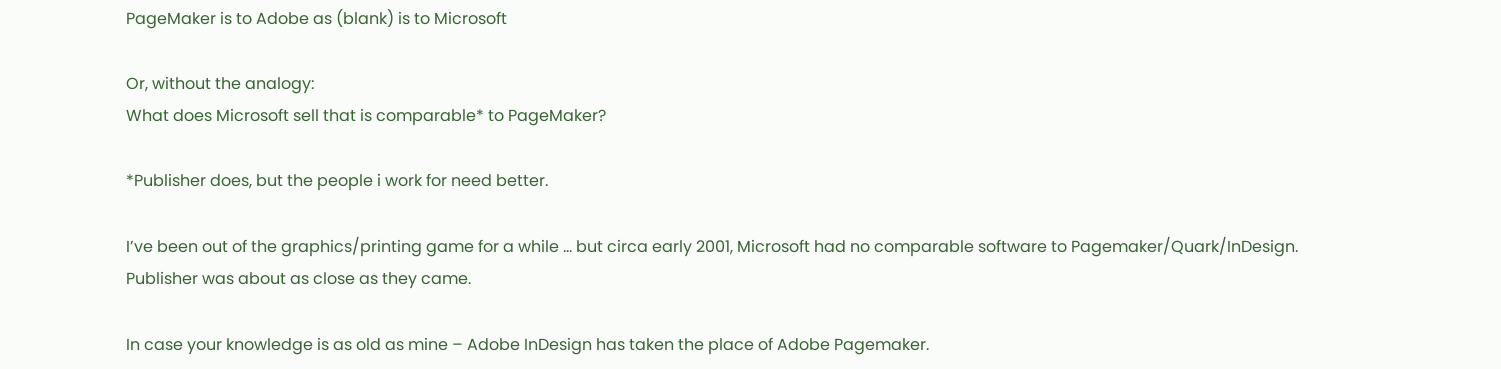PageMaker is to Adobe as (blank) is to Microsoft

Or, without the analogy:
What does Microsoft sell that is comparable* to PageMaker?

*Publisher does, but the people i work for need better.

I’ve been out of the graphics/printing game for a while … but circa early 2001, Microsoft had no comparable software to Pagemaker/Quark/InDesign. Publisher was about as close as they came.

In case your knowledge is as old as mine – Adobe InDesign has taken the place of Adobe Pagemaker.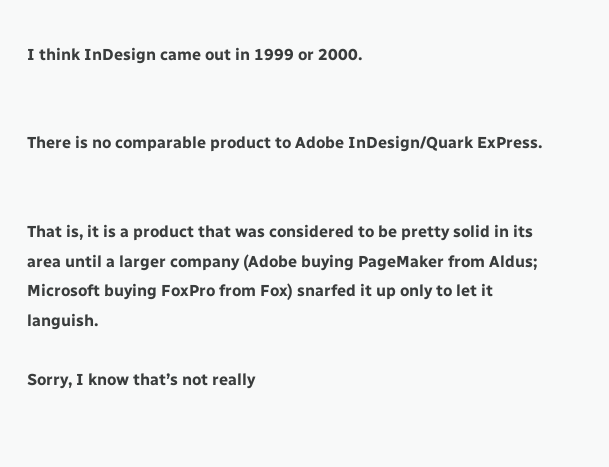I think InDesign came out in 1999 or 2000.


There is no comparable product to Adobe InDesign/Quark ExPress.


That is, it is a product that was considered to be pretty solid in its area until a larger company (Adobe buying PageMaker from Aldus; Microsoft buying FoxPro from Fox) snarfed it up only to let it languish.

Sorry, I know that’s not really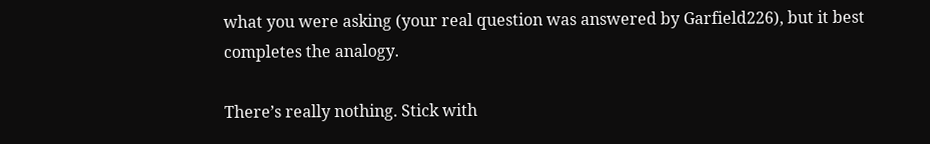what you were asking (your real question was answered by Garfield226), but it best completes the analogy.

There’s really nothing. Stick with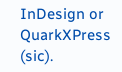InDesign or QuarkXPress (sic).